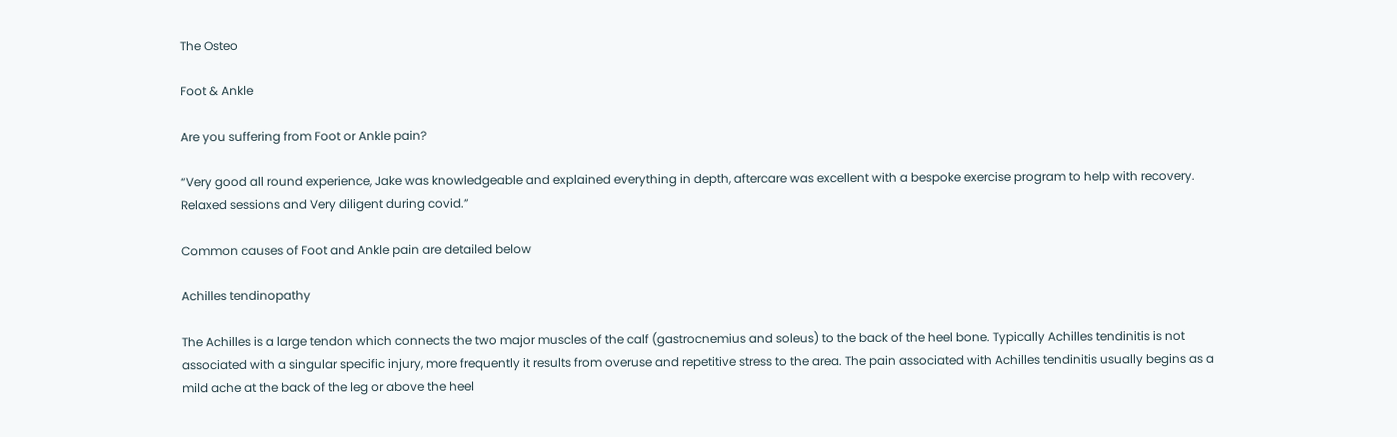The Osteo

Foot & Ankle

Are you suffering from Foot or Ankle pain?

“Very good all round experience, Jake was knowledgeable and explained everything in depth, aftercare was excellent with a bespoke exercise program to help with recovery. Relaxed sessions and Very diligent during covid.”

Common causes of Foot and Ankle pain are detailed below

Achilles tendinopathy

The Achilles is a large tendon which connects the two major muscles of the calf (gastrocnemius and soleus) to the back of the heel bone. Typically Achilles tendinitis is not associated with a singular specific injury, more frequently it results from overuse and repetitive stress to the area. The pain associated with Achilles tendinitis usually begins as a mild ache at the back of the leg or above the heel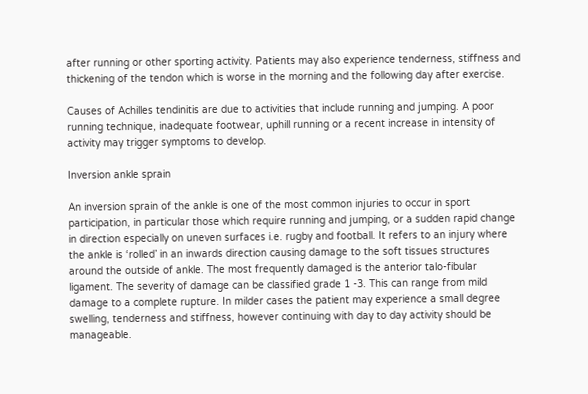after running or other sporting activity. Patients may also experience tenderness, stiffness and thickening of the tendon which is worse in the morning and the following day after exercise.

Causes of Achilles tendinitis are due to activities that include running and jumping. A poor running technique, inadequate footwear, uphill running or a recent increase in intensity of activity may trigger symptoms to develop.

Inversion ankle sprain

An inversion sprain of the ankle is one of the most common injuries to occur in sport participation, in particular those which require running and jumping, or a sudden rapid change in direction especially on uneven surfaces i.e. rugby and football. It refers to an injury where the ankle is ‘rolled’ in an inwards direction causing damage to the soft tissues structures around the outside of ankle. The most frequently damaged is the anterior talo-fibular ligament. The severity of damage can be classified grade 1 -3. This can range from mild damage to a complete rupture. In milder cases the patient may experience a small degree swelling, tenderness and stiffness, however continuing with day to day activity should be manageable.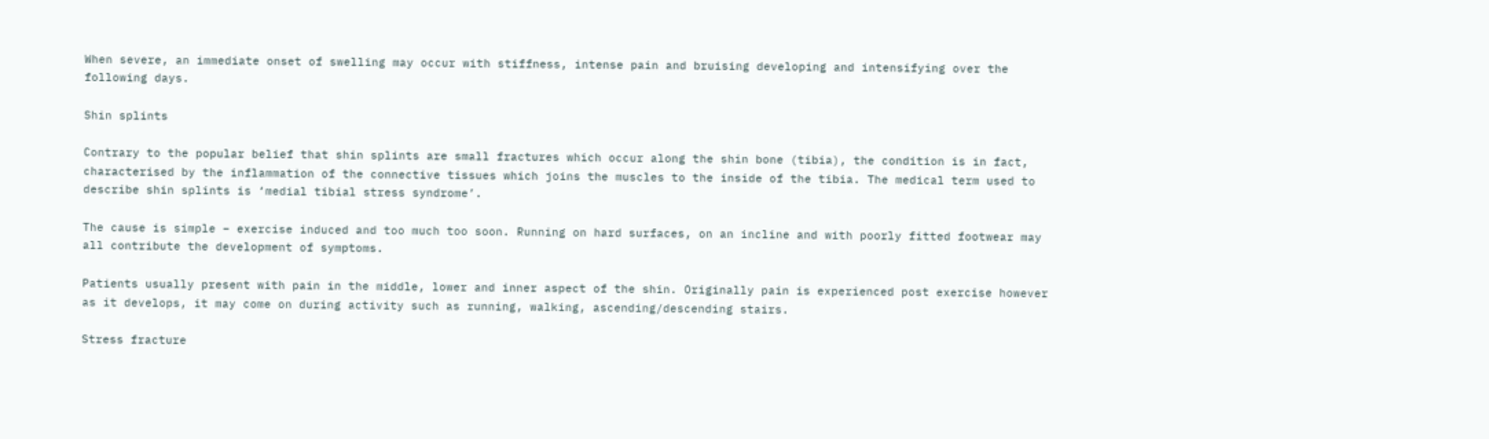When severe, an immediate onset of swelling may occur with stiffness, intense pain and bruising developing and intensifying over the following days.

Shin splints

Contrary to the popular belief that shin splints are small fractures which occur along the shin bone (tibia), the condition is in fact, characterised by the inflammation of the connective tissues which joins the muscles to the inside of the tibia. The medical term used to describe shin splints is ‘medial tibial stress syndrome’.

The cause is simple – exercise induced and too much too soon. Running on hard surfaces, on an incline and with poorly fitted footwear may all contribute the development of symptoms.

Patients usually present with pain in the middle, lower and inner aspect of the shin. Originally pain is experienced post exercise however as it develops, it may come on during activity such as running, walking, ascending/descending stairs.

Stress fracture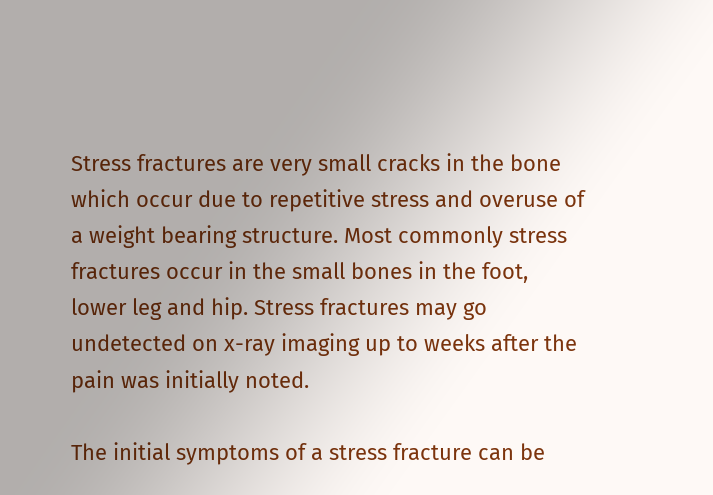Stress fractures are very small cracks in the bone which occur due to repetitive stress and overuse of a weight bearing structure. Most commonly stress fractures occur in the small bones in the foot, lower leg and hip. Stress fractures may go undetected on x-ray imaging up to weeks after the pain was initially noted.

The initial symptoms of a stress fracture can be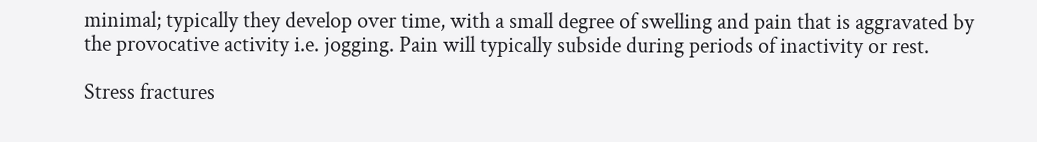minimal; typically they develop over time, with a small degree of swelling and pain that is aggravated by the provocative activity i.e. jogging. Pain will typically subside during periods of inactivity or rest.

Stress fractures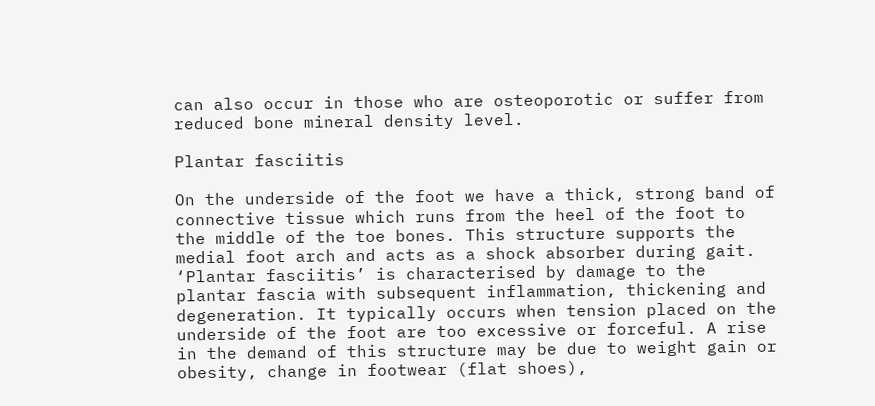can also occur in those who are osteoporotic or suffer from reduced bone mineral density level.

Plantar fasciitis

On the underside of the foot we have a thick, strong band of connective tissue which runs from the heel of the foot to the middle of the toe bones. This structure supports the medial foot arch and acts as a shock absorber during gait. ‘Plantar fasciitis’ is characterised by damage to the plantar fascia with subsequent inflammation, thickening and degeneration. It typically occurs when tension placed on the underside of the foot are too excessive or forceful. A rise in the demand of this structure may be due to weight gain or obesity, change in footwear (flat shoes),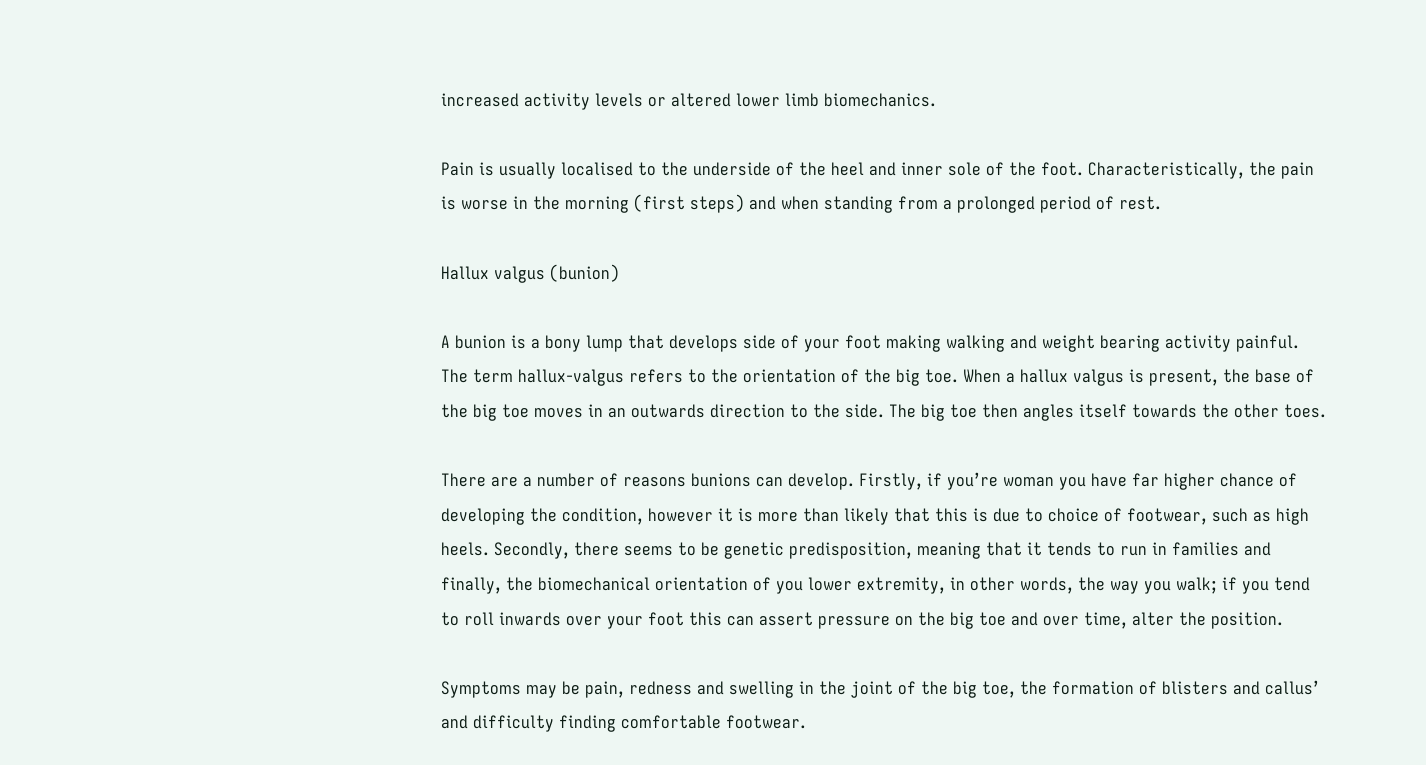increased activity levels or altered lower limb biomechanics.

Pain is usually localised to the underside of the heel and inner sole of the foot. Characteristically, the pain is worse in the morning (first steps) and when standing from a prolonged period of rest.

Hallux valgus (bunion)

A bunion is a bony lump that develops side of your foot making walking and weight bearing activity painful. The term hallux-valgus refers to the orientation of the big toe. When a hallux valgus is present, the base of the big toe moves in an outwards direction to the side. The big toe then angles itself towards the other toes.

There are a number of reasons bunions can develop. Firstly, if you’re woman you have far higher chance of developing the condition, however it is more than likely that this is due to choice of footwear, such as high heels. Secondly, there seems to be genetic predisposition, meaning that it tends to run in families and finally, the biomechanical orientation of you lower extremity, in other words, the way you walk; if you tend to roll inwards over your foot this can assert pressure on the big toe and over time, alter the position.

Symptoms may be pain, redness and swelling in the joint of the big toe, the formation of blisters and callus’ and difficulty finding comfortable footwear.